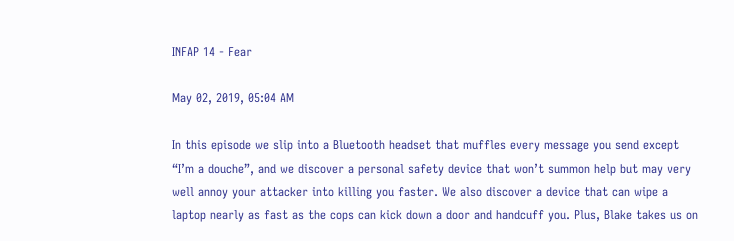INFAP 14 - Fear

May 02, 2019, 05:04 AM

In this episode we slip into a Bluetooth headset that muffles every message you send except “I’m a douche”, and we discover a personal safety device that won’t summon help but may very well annoy your attacker into killing you faster. We also discover a device that can wipe a laptop nearly as fast as the cops can kick down a door and handcuff you. Plus, Blake takes us on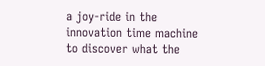a joy-ride in the innovation time machine to discover what the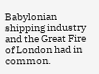Babylonian shipping industry and the Great Fire of London had in common.